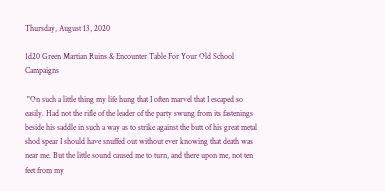Thursday, August 13, 2020

1d20 Green Martian Ruins & Encounter Table For Your Old School Campaigns

 "On such a little thing my life hung that I often marvel that I escaped so easily. Had not the rifle of the leader of the party swung from its fastenings beside his saddle in such a way as to strike against the butt of his great metal shod spear I should have snuffed out without ever knowing that death was near me. But the little sound caused me to turn, and there upon me, not ten feet from my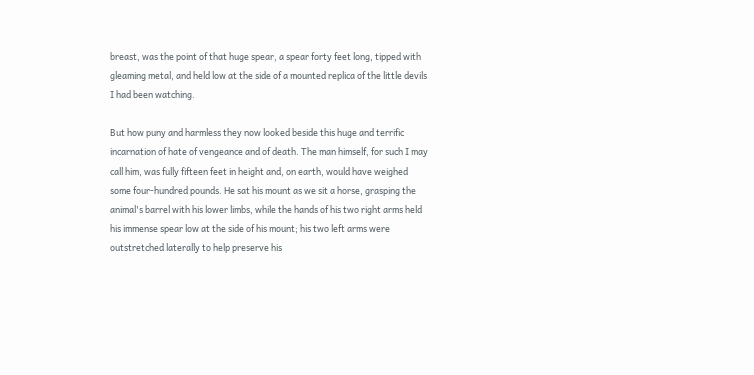breast, was the point of that huge spear, a spear forty feet long, tipped with gleaming metal, and held low at the side of a mounted replica of the little devils I had been watching.

But how puny and harmless they now looked beside this huge and terrific incarnation of hate of vengeance and of death. The man himself, for such I may call him, was fully fifteen feet in height and, on earth, would have weighed some four-hundred pounds. He sat his mount as we sit a horse, grasping the animal's barrel with his lower limbs, while the hands of his two right arms held his immense spear low at the side of his mount; his two left arms were outstretched laterally to help preserve his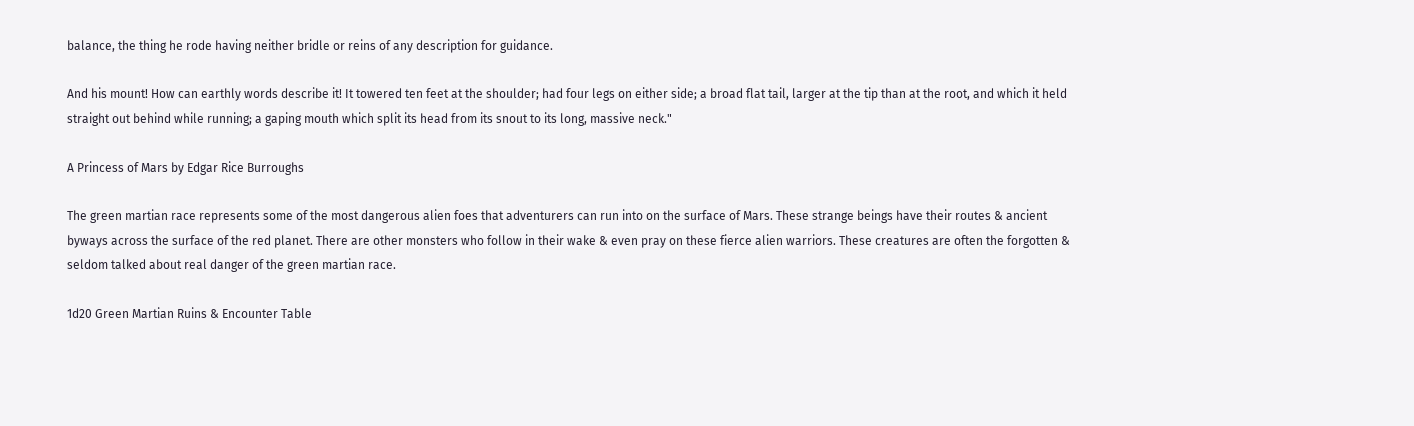balance, the thing he rode having neither bridle or reins of any description for guidance.

And his mount! How can earthly words describe it! It towered ten feet at the shoulder; had four legs on either side; a broad flat tail, larger at the tip than at the root, and which it held straight out behind while running; a gaping mouth which split its head from its snout to its long, massive neck."

A Princess of Mars by Edgar Rice Burroughs

The green martian race represents some of the most dangerous alien foes that adventurers can run into on the surface of Mars. These strange beings have their routes & ancient byways across the surface of the red planet. There are other monsters who follow in their wake & even pray on these fierce alien warriors. These creatures are often the forgotten & seldom talked about real danger of the green martian race.

1d20 Green Martian Ruins & Encounter Table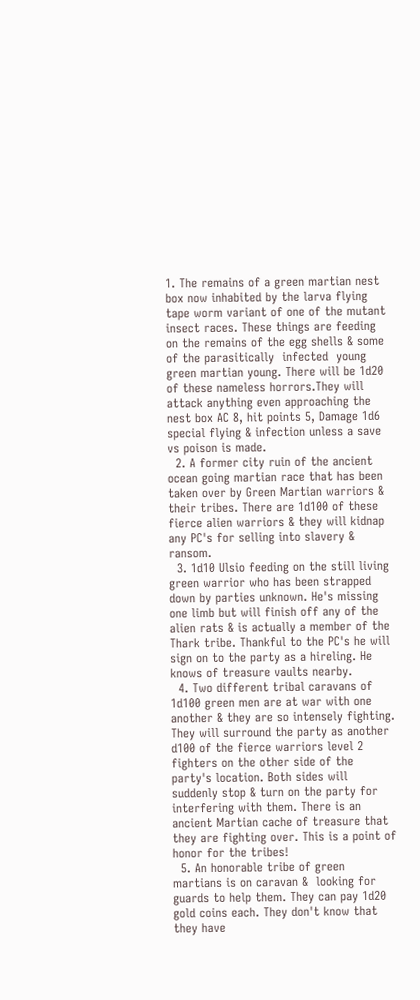1. The remains of a green martian nest box now inhabited by the larva flying tape worm variant of one of the mutant insect races. These things are feeding on the remains of the egg shells & some of the parasitically  infected  young green martian young. There will be 1d20 of these nameless horrors.They will attack anything even approaching the nest box AC 8, hit points 5, Damage 1d6 special flying & infection unless a save vs poison is made.
  2. A former city ruin of the ancient ocean going martian race that has been taken over by Green Martian warriors & their tribes. There are 1d100 of these fierce alien warriors & they will kidnap any PC's for selling into slavery & ransom.
  3. 1d10 Ulsio feeding on the still living green warrior who has been strapped down by parties unknown. He's missing one limb but will finish off any of the alien rats & is actually a member of the Thark tribe. Thankful to the PC's he will sign on to the party as a hireling. He knows of treasure vaults nearby.
  4. Two different tribal caravans of 1d100 green men are at war with one another & they are so intensely fighting.  They will surround the party as another d100 of the fierce warriors level 2 fighters on the other side of the party's location. Both sides will suddenly stop & turn on the party for interfering with them. There is an ancient Martian cache of treasure that they are fighting over. This is a point of honor for the tribes!
  5. An honorable tribe of green martians is on caravan &  looking for guards to help them. They can pay 1d20 gold coins each. They don't know that they have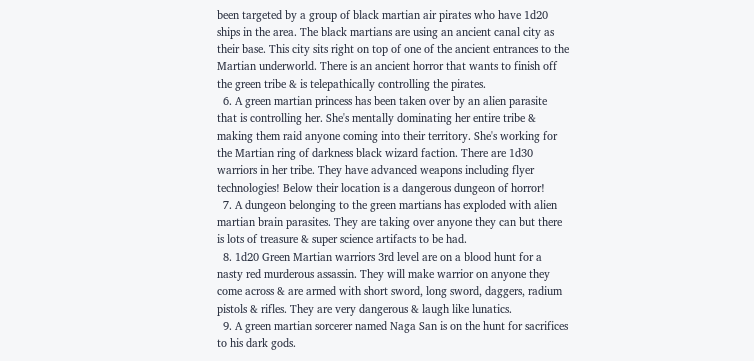been targeted by a group of black martian air pirates who have 1d20 ships in the area. The black martians are using an ancient canal city as their base. This city sits right on top of one of the ancient entrances to the Martian underworld. There is an ancient horror that wants to finish off the green tribe & is telepathically controlling the pirates.
  6. A green martian princess has been taken over by an alien parasite that is controlling her. She's mentally dominating her entire tribe & making them raid anyone coming into their territory. She's working for the Martian ring of darkness black wizard faction. There are 1d30 warriors in her tribe. They have advanced weapons including flyer technologies! Below their location is a dangerous dungeon of horror!
  7. A dungeon belonging to the green martians has exploded with alien martian brain parasites. They are taking over anyone they can but there is lots of treasure & super science artifacts to be had.
  8. 1d20 Green Martian warriors 3rd level are on a blood hunt for a nasty red murderous assassin. They will make warrior on anyone they come across & are armed with short sword, long sword, daggers, radium pistols & rifles. They are very dangerous & laugh like lunatics.
  9. A green martian sorcerer named Naga San is on the hunt for sacrifices to his dark gods.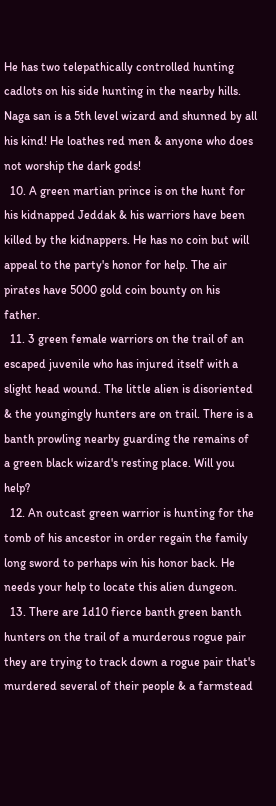He has two telepathically controlled hunting cadlots on his side hunting in the nearby hills. Naga san is a 5th level wizard and shunned by all his kind! He loathes red men & anyone who does not worship the dark gods!
  10. A green martian prince is on the hunt for his kidnapped Jeddak & his warriors have been killed by the kidnappers. He has no coin but will appeal to the party's honor for help. The air pirates have 5000 gold coin bounty on his father.
  11. 3 green female warriors on the trail of an escaped juvenile who has injured itself with a slight head wound. The little alien is disoriented & the youngingly hunters are on trail. There is a banth prowling nearby guarding the remains of a green black wizard's resting place. Will you help?
  12. An outcast green warrior is hunting for the tomb of his ancestor in order regain the family long sword to perhaps win his honor back. He needs your help to locate this alien dungeon.
  13. There are 1d10 fierce banth green banth hunters on the trail of a murderous rogue pair they are trying to track down a rogue pair that's murdered several of their people & a farmstead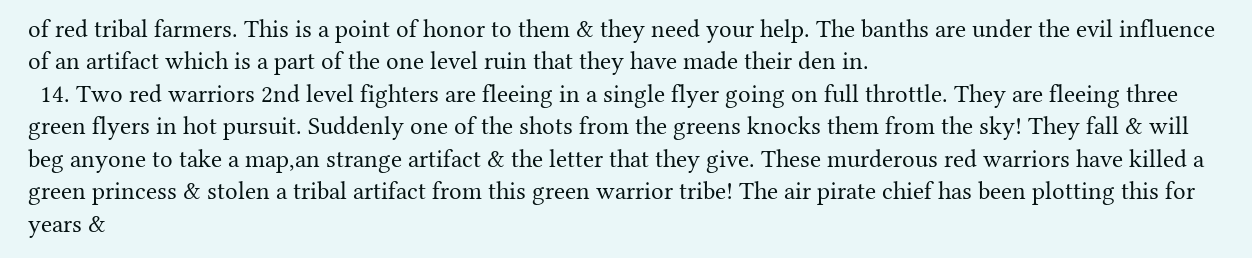of red tribal farmers. This is a point of honor to them & they need your help. The banths are under the evil influence of an artifact which is a part of the one level ruin that they have made their den in.
  14. Two red warriors 2nd level fighters are fleeing in a single flyer going on full throttle. They are fleeing three green flyers in hot pursuit. Suddenly one of the shots from the greens knocks them from the sky! They fall & will beg anyone to take a map,an strange artifact & the letter that they give. These murderous red warriors have killed a green princess & stolen a tribal artifact from this green warrior tribe! The air pirate chief has been plotting this for years &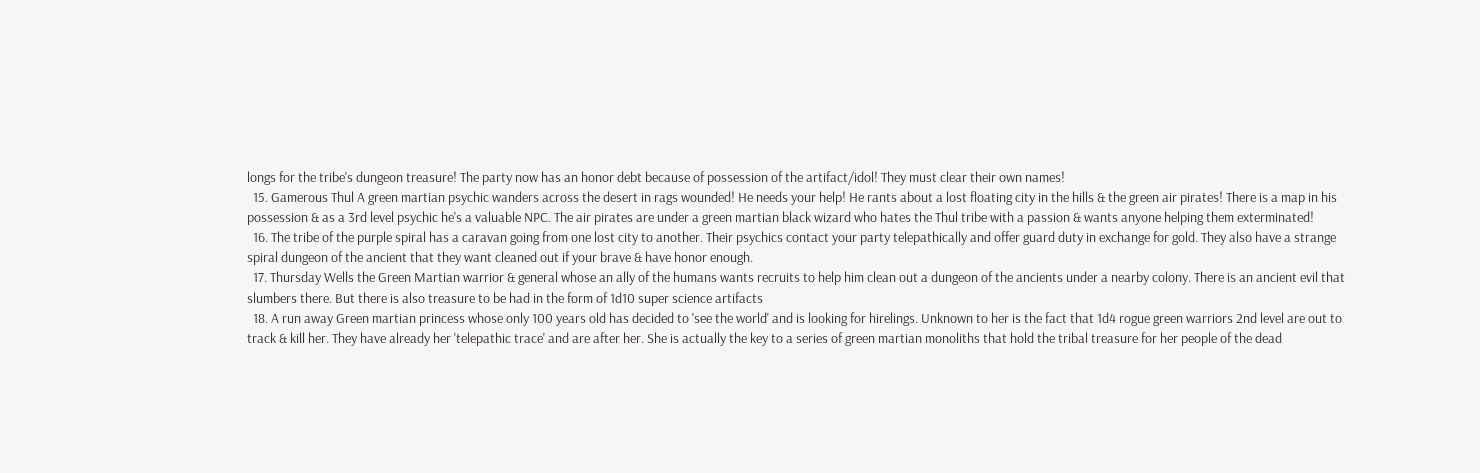longs for the tribe's dungeon treasure! The party now has an honor debt because of possession of the artifact/idol! They must clear their own names!
  15. Gamerous Thul A green martian psychic wanders across the desert in rags wounded! He needs your help! He rants about a lost floating city in the hills & the green air pirates! There is a map in his possession & as a 3rd level psychic he's a valuable NPC. The air pirates are under a green martian black wizard who hates the Thul tribe with a passion & wants anyone helping them exterminated!
  16. The tribe of the purple spiral has a caravan going from one lost city to another. Their psychics contact your party telepathically and offer guard duty in exchange for gold. They also have a strange spiral dungeon of the ancient that they want cleaned out if your brave & have honor enough.
  17. Thursday Wells the Green Martian warrior & general whose an ally of the humans wants recruits to help him clean out a dungeon of the ancients under a nearby colony. There is an ancient evil that slumbers there. But there is also treasure to be had in the form of 1d10 super science artifacts
  18. A run away Green martian princess whose only 100 years old has decided to 'see the world' and is looking for hirelings. Unknown to her is the fact that 1d4 rogue green warriors 2nd level are out to track & kill her. They have already her 'telepathic trace' and are after her. She is actually the key to a series of green martian monoliths that hold the tribal treasure for her people of the dead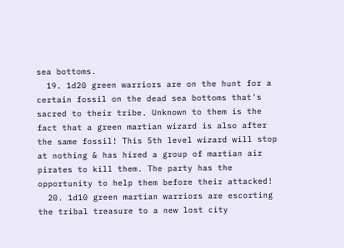sea bottoms.
  19. 1d20 green warriors are on the hunt for a certain fossil on the dead sea bottoms that's sacred to their tribe. Unknown to them is the fact that a green martian wizard is also after the same fossil! This 5th level wizard will stop at nothing & has hired a group of martian air pirates to kill them. The party has the opportunity to help them before their attacked!
  20. 1d10 green martian warriors are escorting the tribal treasure to a new lost city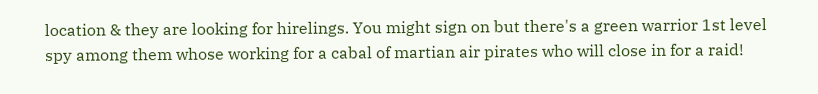location & they are looking for hirelings. You might sign on but there's a green warrior 1st level spy among them whose working for a cabal of martian air pirates who will close in for a raid!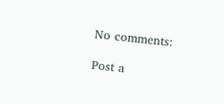No comments:

Post a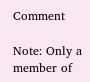Comment

Note: Only a member of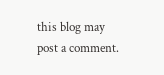this blog may post a comment.